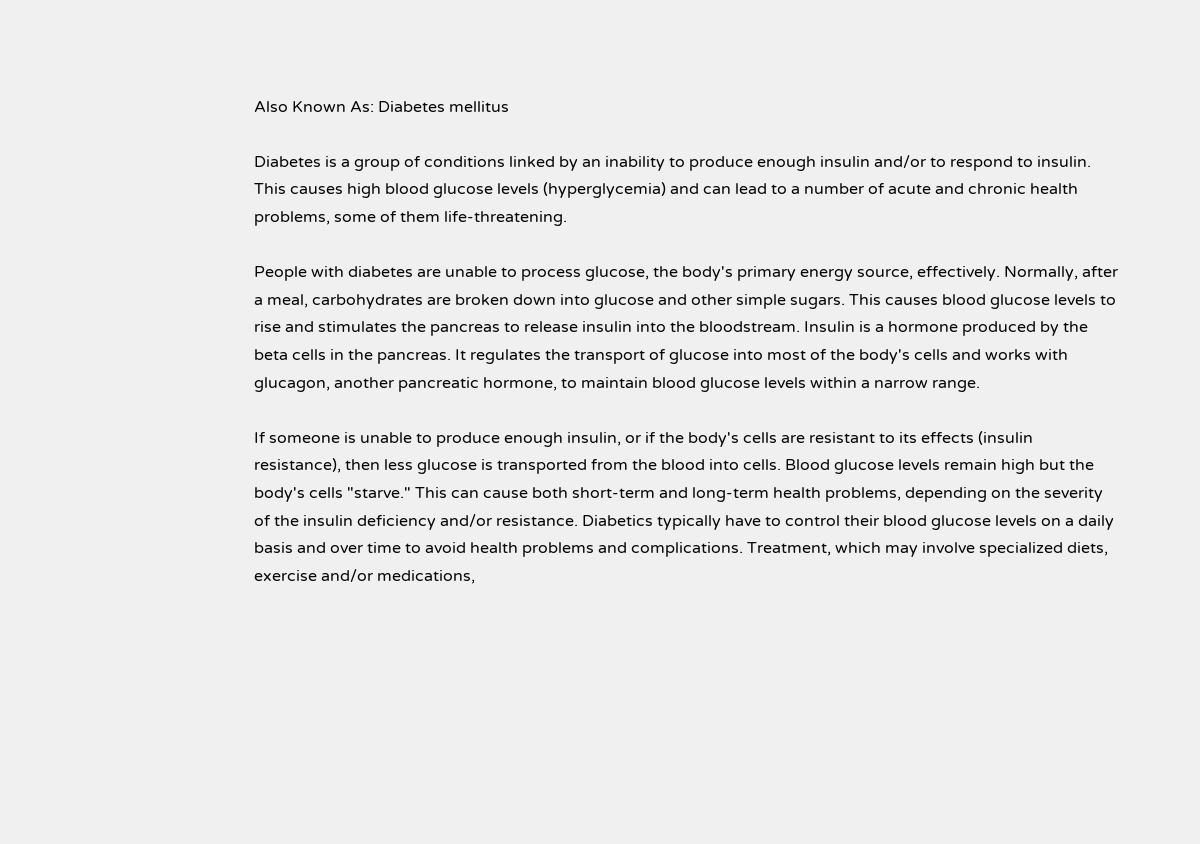Also Known As: Diabetes mellitus

Diabetes is a group of conditions linked by an inability to produce enough insulin and/or to respond to insulin. This causes high blood glucose levels (hyperglycemia) and can lead to a number of acute and chronic health problems, some of them life-threatening.

People with diabetes are unable to process glucose, the body's primary energy source, effectively. Normally, after a meal, carbohydrates are broken down into glucose and other simple sugars. This causes blood glucose levels to rise and stimulates the pancreas to release insulin into the bloodstream. Insulin is a hormone produced by the beta cells in the pancreas. It regulates the transport of glucose into most of the body's cells and works with glucagon, another pancreatic hormone, to maintain blood glucose levels within a narrow range.

If someone is unable to produce enough insulin, or if the body's cells are resistant to its effects (insulin resistance), then less glucose is transported from the blood into cells. Blood glucose levels remain high but the body's cells "starve." This can cause both short-term and long-term health problems, depending on the severity of the insulin deficiency and/or resistance. Diabetics typically have to control their blood glucose levels on a daily basis and over time to avoid health problems and complications. Treatment, which may involve specialized diets, exercise and/or medications,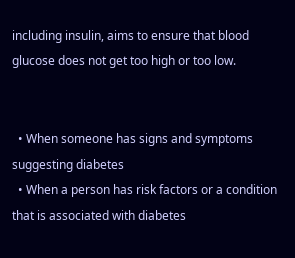including insulin, aims to ensure that blood glucose does not get too high or too low.


  • When someone has signs and symptoms suggesting diabetes
  • When a person has risk factors or a condition that is associated with diabetes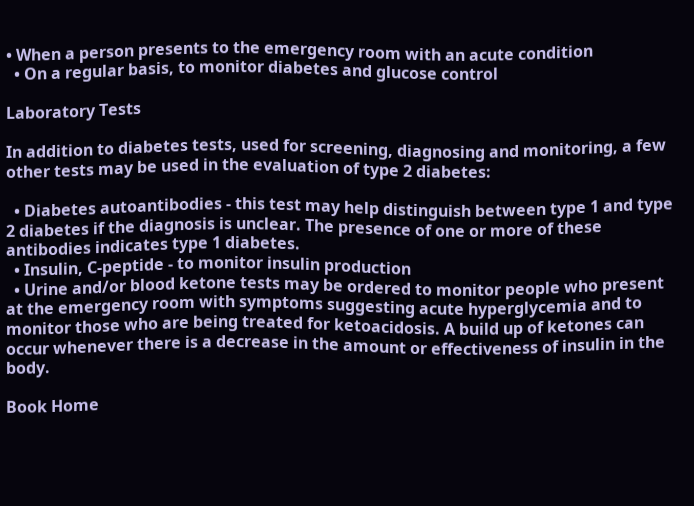• When a person presents to the emergency room with an acute condition
  • On a regular basis, to monitor diabetes and glucose control

Laboratory Tests

In addition to diabetes tests, used for screening, diagnosing and monitoring, a few other tests may be used in the evaluation of type 2 diabetes:

  • Diabetes autoantibodies - this test may help distinguish between type 1 and type 2 diabetes if the diagnosis is unclear. The presence of one or more of these antibodies indicates type 1 diabetes.
  • Insulin, C-peptide - to monitor insulin production
  • Urine and/or blood ketone tests may be ordered to monitor people who present at the emergency room with symptoms suggesting acute hyperglycemia and to monitor those who are being treated for ketoacidosis. A build up of ketones can occur whenever there is a decrease in the amount or effectiveness of insulin in the body.

Book Home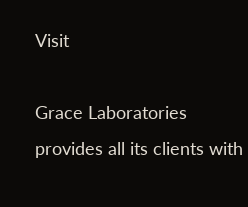Visit

Grace Laboratories provides all its clients with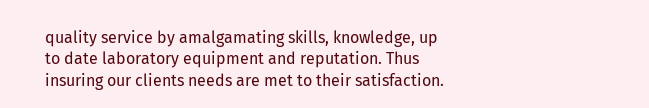quality service by amalgamating skills, knowledge, up to date laboratory equipment and reputation. Thus insuring our clients needs are met to their satisfaction.